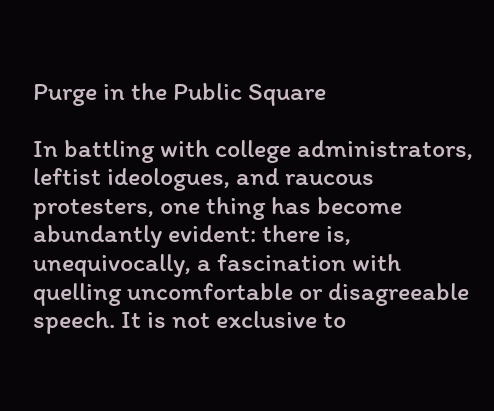Purge in the Public Square

In battling with college administrators, leftist ideologues, and raucous protesters, one thing has become abundantly evident: there is, unequivocally, a fascination with quelling uncomfortable or disagreeable speech. It is not exclusive to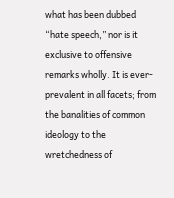what has been dubbed “hate speech,” nor is it exclusive to offensive remarks wholly. It is ever-prevalent in all facets; from the banalities of common ideology to the wretchedness of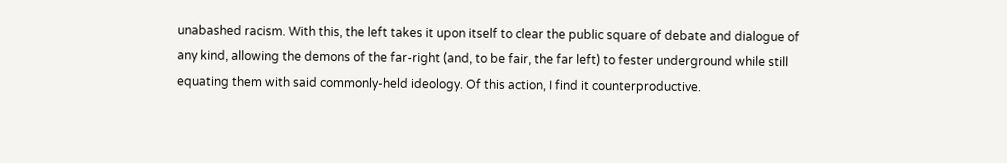unabashed racism. With this, the left takes it upon itself to clear the public square of debate and dialogue of any kind, allowing the demons of the far-right (and, to be fair, the far left) to fester underground while still equating them with said commonly-held ideology. Of this action, I find it counterproductive.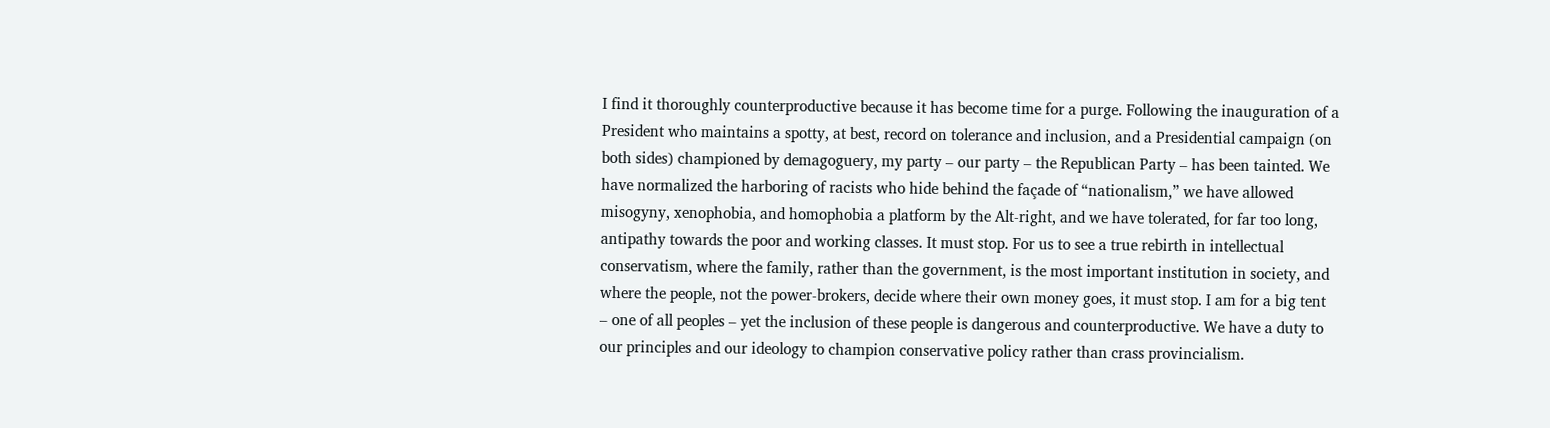I find it thoroughly counterproductive because it has become time for a purge. Following the inauguration of a President who maintains a spotty, at best, record on tolerance and inclusion, and a Presidential campaign (on both sides) championed by demagoguery, my party – our party – the Republican Party – has been tainted. We have normalized the harboring of racists who hide behind the façade of “nationalism,” we have allowed misogyny, xenophobia, and homophobia a platform by the Alt-right, and we have tolerated, for far too long, antipathy towards the poor and working classes. It must stop. For us to see a true rebirth in intellectual conservatism, where the family, rather than the government, is the most important institution in society, and where the people, not the power-brokers, decide where their own money goes, it must stop. I am for a big tent – one of all peoples – yet the inclusion of these people is dangerous and counterproductive. We have a duty to our principles and our ideology to champion conservative policy rather than crass provincialism.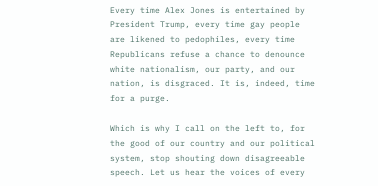Every time Alex Jones is entertained by President Trump, every time gay people are likened to pedophiles, every time Republicans refuse a chance to denounce white nationalism, our party, and our nation, is disgraced. It is, indeed, time for a purge.

Which is why I call on the left to, for the good of our country and our political system, stop shouting down disagreeable speech. Let us hear the voices of every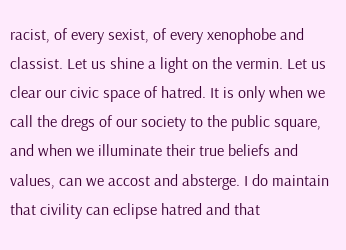racist, of every sexist, of every xenophobe and classist. Let us shine a light on the vermin. Let us clear our civic space of hatred. It is only when we call the dregs of our society to the public square, and when we illuminate their true beliefs and values, can we accost and absterge. I do maintain that civility can eclipse hatred and that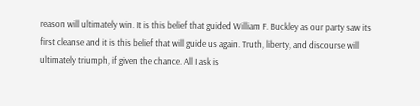reason will ultimately win. It is this belief that guided William F. Buckley as our party saw its first cleanse and it is this belief that will guide us again. Truth, liberty, and discourse will ultimately triumph, if given the chance. All I ask is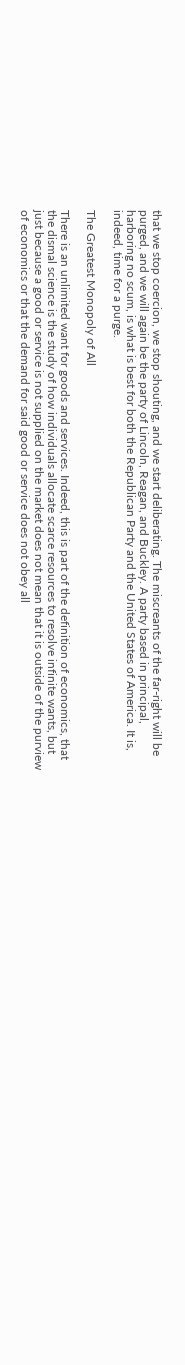that we stop coercion, we stop shouting, and we start deliberating. The miscreants of the far-right will be purged, and we will again be the party of Lincoln, Reagan, and Buckley. A party based in principal, harboring no scum, is what is best for both the Republican Party and the United States of America. It is, indeed, time for a purge.

The Greatest Monopoly of All

There is an unlimited want for goods and services. Indeed, this is part of the definition of economics, that the dismal science is the study of how individuals allocate scarce resources to resolve infinite wants, but just because a good or service is not supplied on the market does not mean that it is outside of the purview of economics or that the demand for said good or service does not obey all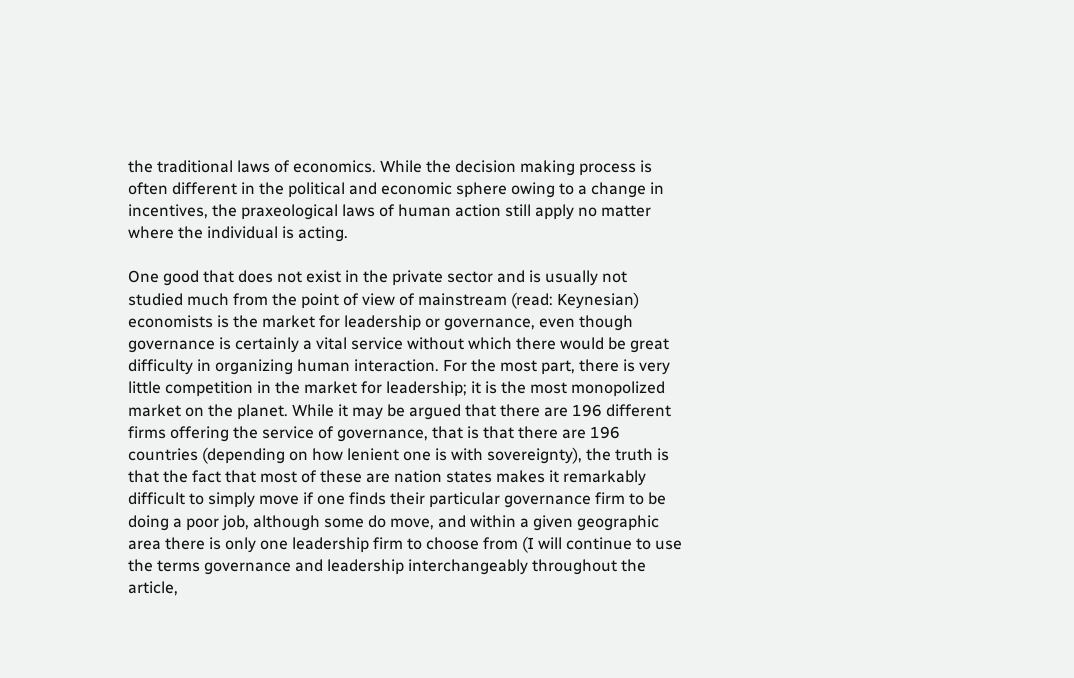the traditional laws of economics. While the decision making process is often different in the political and economic sphere owing to a change in incentives, the praxeological laws of human action still apply no matter where the individual is acting.

One good that does not exist in the private sector and is usually not studied much from the point of view of mainstream (read: Keynesian) economists is the market for leadership or governance, even though governance is certainly a vital service without which there would be great difficulty in organizing human interaction. For the most part, there is very little competition in the market for leadership; it is the most monopolized market on the planet. While it may be argued that there are 196 different firms offering the service of governance, that is that there are 196 countries (depending on how lenient one is with sovereignty), the truth is that the fact that most of these are nation states makes it remarkably difficult to simply move if one finds their particular governance firm to be doing a poor job, although some do move, and within a given geographic area there is only one leadership firm to choose from (I will continue to use the terms governance and leadership interchangeably throughout the article,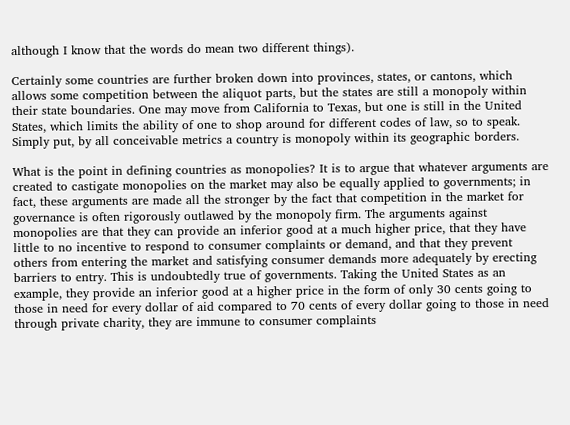although I know that the words do mean two different things).

Certainly some countries are further broken down into provinces, states, or cantons, which allows some competition between the aliquot parts, but the states are still a monopoly within their state boundaries. One may move from California to Texas, but one is still in the United States, which limits the ability of one to shop around for different codes of law, so to speak. Simply put, by all conceivable metrics a country is monopoly within its geographic borders.

What is the point in defining countries as monopolies? It is to argue that whatever arguments are created to castigate monopolies on the market may also be equally applied to governments; in fact, these arguments are made all the stronger by the fact that competition in the market for governance is often rigorously outlawed by the monopoly firm. The arguments against monopolies are that they can provide an inferior good at a much higher price, that they have little to no incentive to respond to consumer complaints or demand, and that they prevent others from entering the market and satisfying consumer demands more adequately by erecting barriers to entry. This is undoubtedly true of governments. Taking the United States as an example, they provide an inferior good at a higher price in the form of only 30 cents going to those in need for every dollar of aid compared to 70 cents of every dollar going to those in need through private charity, they are immune to consumer complaints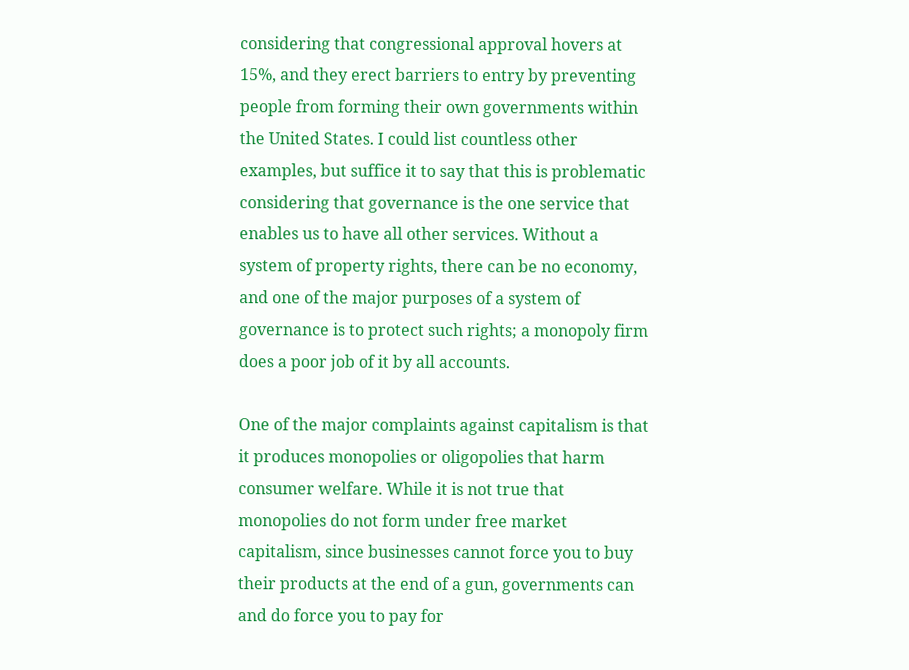considering that congressional approval hovers at 15%, and they erect barriers to entry by preventing people from forming their own governments within the United States. I could list countless other examples, but suffice it to say that this is problematic considering that governance is the one service that enables us to have all other services. Without a system of property rights, there can be no economy, and one of the major purposes of a system of governance is to protect such rights; a monopoly firm does a poor job of it by all accounts.

One of the major complaints against capitalism is that it produces monopolies or oligopolies that harm consumer welfare. While it is not true that monopolies do not form under free market capitalism, since businesses cannot force you to buy their products at the end of a gun, governments can and do force you to pay for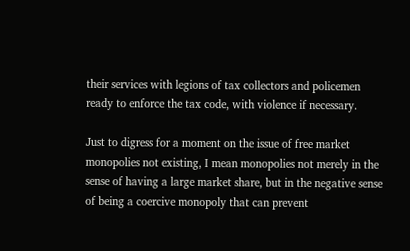their services with legions of tax collectors and policemen ready to enforce the tax code, with violence if necessary.

Just to digress for a moment on the issue of free market monopolies not existing, I mean monopolies not merely in the sense of having a large market share, but in the negative sense of being a coercive monopoly that can prevent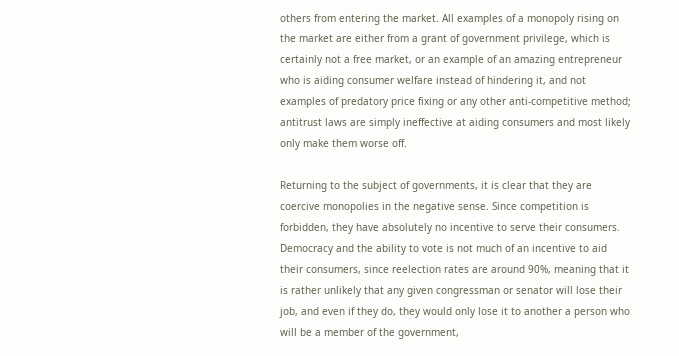others from entering the market. All examples of a monopoly rising on the market are either from a grant of government privilege, which is certainly not a free market, or an example of an amazing entrepreneur who is aiding consumer welfare instead of hindering it, and not examples of predatory price fixing or any other anti-competitive method; antitrust laws are simply ineffective at aiding consumers and most likely only make them worse off.

Returning to the subject of governments, it is clear that they are coercive monopolies in the negative sense. Since competition is forbidden, they have absolutely no incentive to serve their consumers. Democracy and the ability to vote is not much of an incentive to aid their consumers, since reelection rates are around 90%, meaning that it is rather unlikely that any given congressman or senator will lose their job, and even if they do, they would only lose it to another a person who will be a member of the government,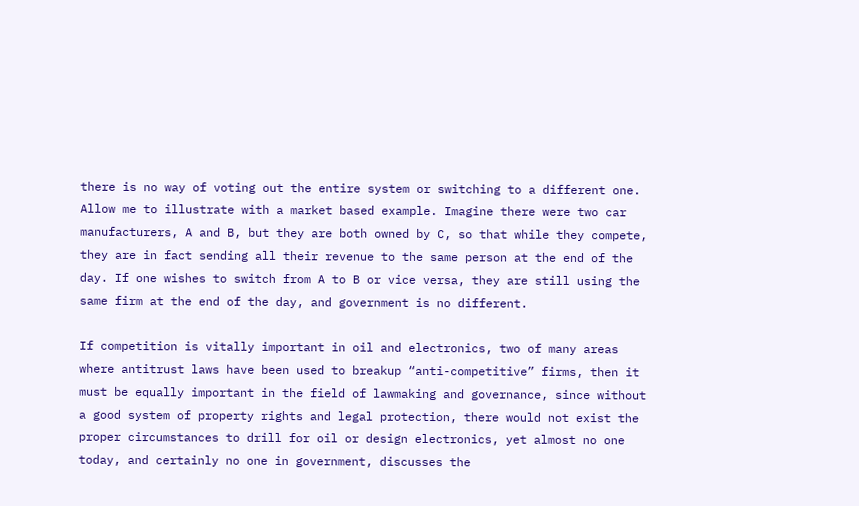there is no way of voting out the entire system or switching to a different one. Allow me to illustrate with a market based example. Imagine there were two car manufacturers, A and B, but they are both owned by C, so that while they compete, they are in fact sending all their revenue to the same person at the end of the day. If one wishes to switch from A to B or vice versa, they are still using the same firm at the end of the day, and government is no different.

If competition is vitally important in oil and electronics, two of many areas where antitrust laws have been used to breakup “anti-competitive” firms, then it must be equally important in the field of lawmaking and governance, since without a good system of property rights and legal protection, there would not exist the proper circumstances to drill for oil or design electronics, yet almost no one today, and certainly no one in government, discusses the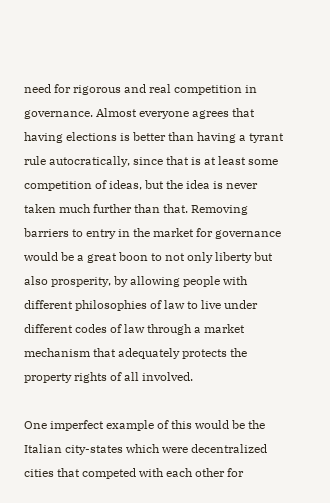need for rigorous and real competition in governance. Almost everyone agrees that having elections is better than having a tyrant rule autocratically, since that is at least some competition of ideas, but the idea is never taken much further than that. Removing barriers to entry in the market for governance would be a great boon to not only liberty but also prosperity, by allowing people with different philosophies of law to live under different codes of law through a market mechanism that adequately protects the property rights of all involved.

One imperfect example of this would be the Italian city-states which were decentralized cities that competed with each other for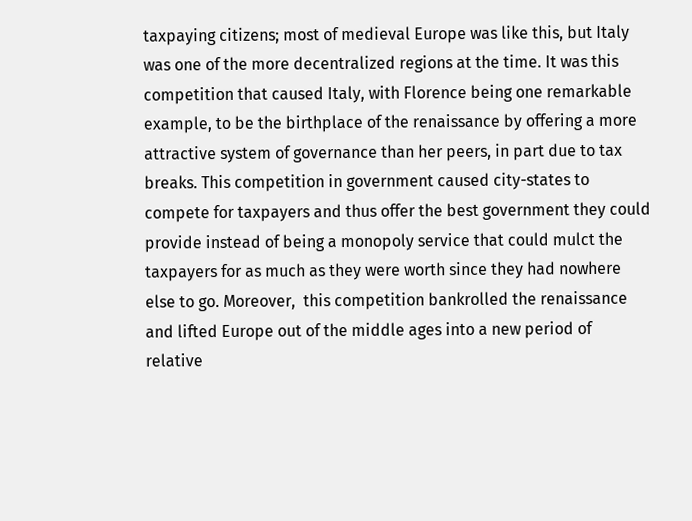taxpaying citizens; most of medieval Europe was like this, but Italy was one of the more decentralized regions at the time. It was this competition that caused Italy, with Florence being one remarkable example, to be the birthplace of the renaissance by offering a more attractive system of governance than her peers, in part due to tax breaks. This competition in government caused city-states to compete for taxpayers and thus offer the best government they could provide instead of being a monopoly service that could mulct the taxpayers for as much as they were worth since they had nowhere else to go. Moreover,  this competition bankrolled the renaissance and lifted Europe out of the middle ages into a new period of relative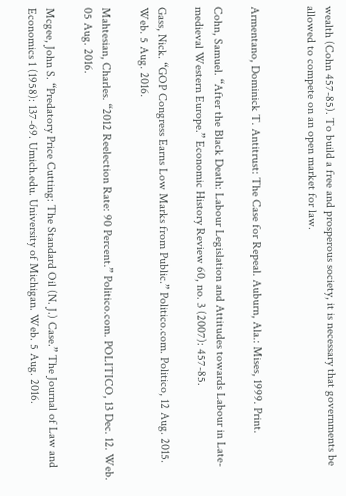wealth (Cohn 457-85). To build a free and prosperous society, it is necessary that governments be allowed to compete on an open market for law.


Armentano, Dominick T. Antitrust: The Case for Repeal. Auburn, Ala.: Mises, 1999. Print.

Cohn, Samuel. “After the Black Death: Labour Legislation and Attitudes towards Labour in Late-medieval Western Europe.” Economic History Review 60, no. 3 (2007): 457-85.

Gass, Nick. “GOP Congress Earns Low Marks from Public.” Politico.com. Politico, 12 Aug. 2015. Web. 5 Aug. 2016.

Mahtesian, Charles. “2012 Reelection Rate: 90 Percent.” Politico.com. POLITICO, 13 Dec. 12. Web. 05 Aug. 2016.

Mcgee, John S. “Predatory Price Cutting: The Standard Oil (N. J.) Case.” The Journal of Law and Economics 1 (1958): 137-69. Umich.edu. University of Michigan. Web. 5 Aug. 2016.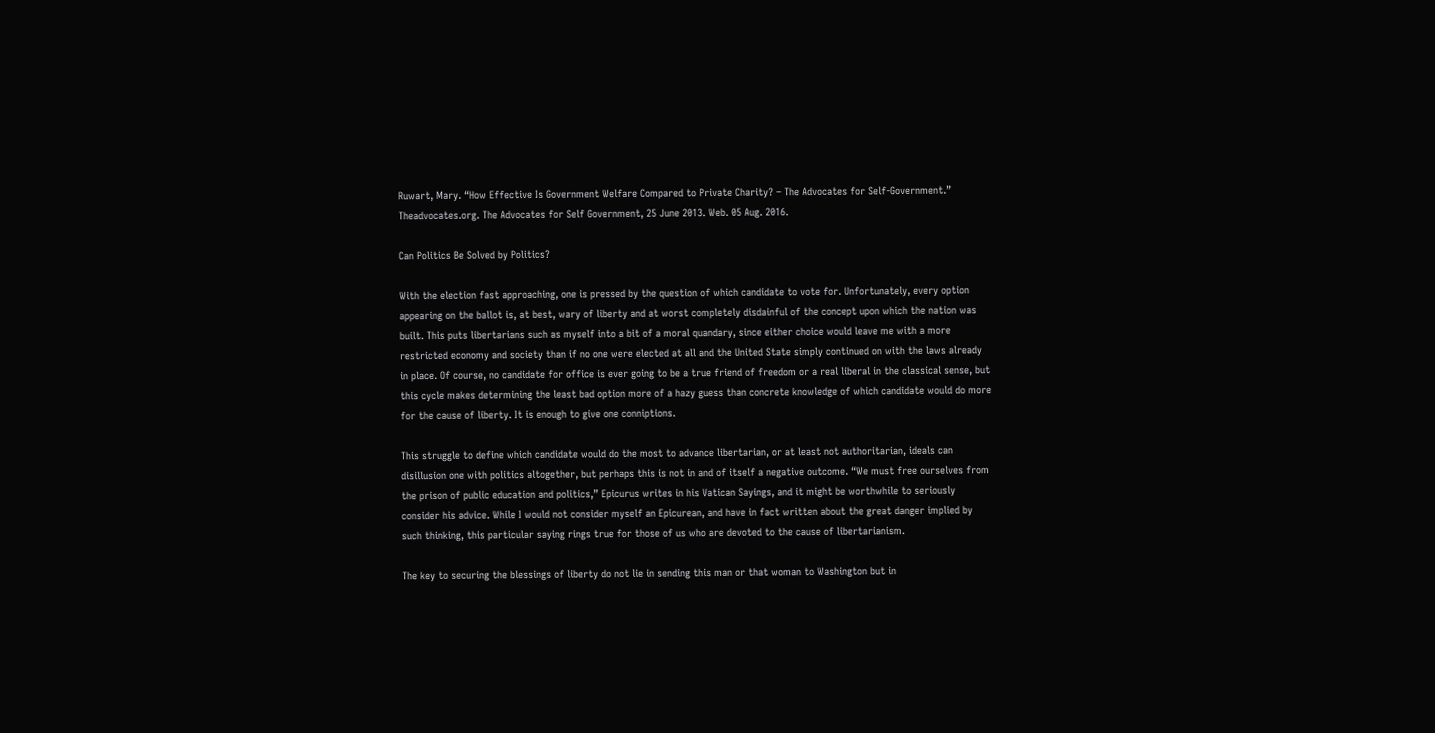Ruwart, Mary. “How Effective Is Government Welfare Compared to Private Charity? – The Advocates for Self-Government.” Theadvocates.org. The Advocates for Self Government, 25 June 2013. Web. 05 Aug. 2016.

Can Politics Be Solved by Politics?

With the election fast approaching, one is pressed by the question of which candidate to vote for. Unfortunately, every option appearing on the ballot is, at best, wary of liberty and at worst completely disdainful of the concept upon which the nation was built. This puts libertarians such as myself into a bit of a moral quandary, since either choice would leave me with a more restricted economy and society than if no one were elected at all and the United State simply continued on with the laws already in place. Of course, no candidate for office is ever going to be a true friend of freedom or a real liberal in the classical sense, but this cycle makes determining the least bad option more of a hazy guess than concrete knowledge of which candidate would do more for the cause of liberty. It is enough to give one conniptions.

This struggle to define which candidate would do the most to advance libertarian, or at least not authoritarian, ideals can disillusion one with politics altogether, but perhaps this is not in and of itself a negative outcome. “We must free ourselves from the prison of public education and politics,” Epicurus writes in his Vatican Sayings, and it might be worthwhile to seriously consider his advice. While I would not consider myself an Epicurean, and have in fact written about the great danger implied by such thinking, this particular saying rings true for those of us who are devoted to the cause of libertarianism.

The key to securing the blessings of liberty do not lie in sending this man or that woman to Washington but in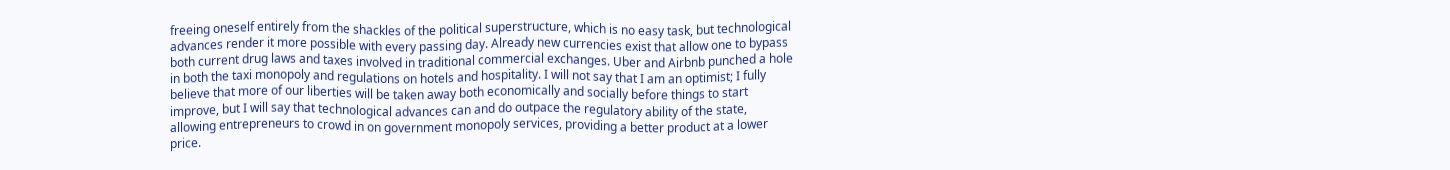freeing oneself entirely from the shackles of the political superstructure, which is no easy task, but technological advances render it more possible with every passing day. Already new currencies exist that allow one to bypass both current drug laws and taxes involved in traditional commercial exchanges. Uber and Airbnb punched a hole in both the taxi monopoly and regulations on hotels and hospitality. I will not say that I am an optimist; I fully believe that more of our liberties will be taken away both economically and socially before things to start improve, but I will say that technological advances can and do outpace the regulatory ability of the state, allowing entrepreneurs to crowd in on government monopoly services, providing a better product at a lower price.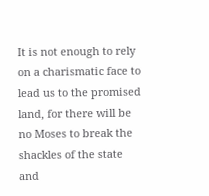It is not enough to rely on a charismatic face to lead us to the promised land, for there will be no Moses to break the shackles of the state and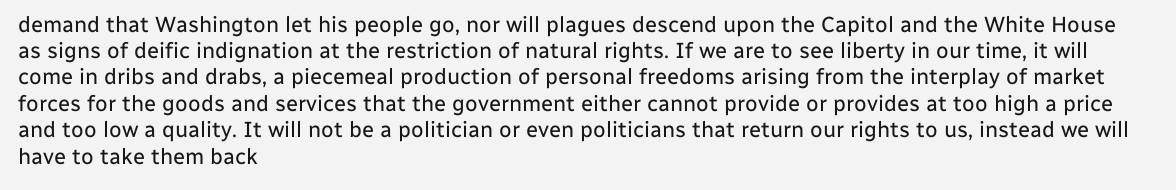demand that Washington let his people go, nor will plagues descend upon the Capitol and the White House as signs of deific indignation at the restriction of natural rights. If we are to see liberty in our time, it will come in dribs and drabs, a piecemeal production of personal freedoms arising from the interplay of market forces for the goods and services that the government either cannot provide or provides at too high a price and too low a quality. It will not be a politician or even politicians that return our rights to us, instead we will have to take them back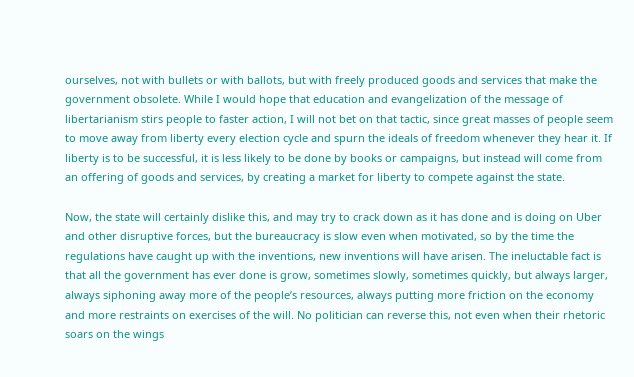ourselves, not with bullets or with ballots, but with freely produced goods and services that make the government obsolete. While I would hope that education and evangelization of the message of libertarianism stirs people to faster action, I will not bet on that tactic, since great masses of people seem to move away from liberty every election cycle and spurn the ideals of freedom whenever they hear it. If liberty is to be successful, it is less likely to be done by books or campaigns, but instead will come from an offering of goods and services, by creating a market for liberty to compete against the state.

Now, the state will certainly dislike this, and may try to crack down as it has done and is doing on Uber and other disruptive forces, but the bureaucracy is slow even when motivated, so by the time the regulations have caught up with the inventions, new inventions will have arisen. The ineluctable fact is that all the government has ever done is grow, sometimes slowly, sometimes quickly, but always larger, always siphoning away more of the people’s resources, always putting more friction on the economy and more restraints on exercises of the will. No politician can reverse this, not even when their rhetoric soars on the wings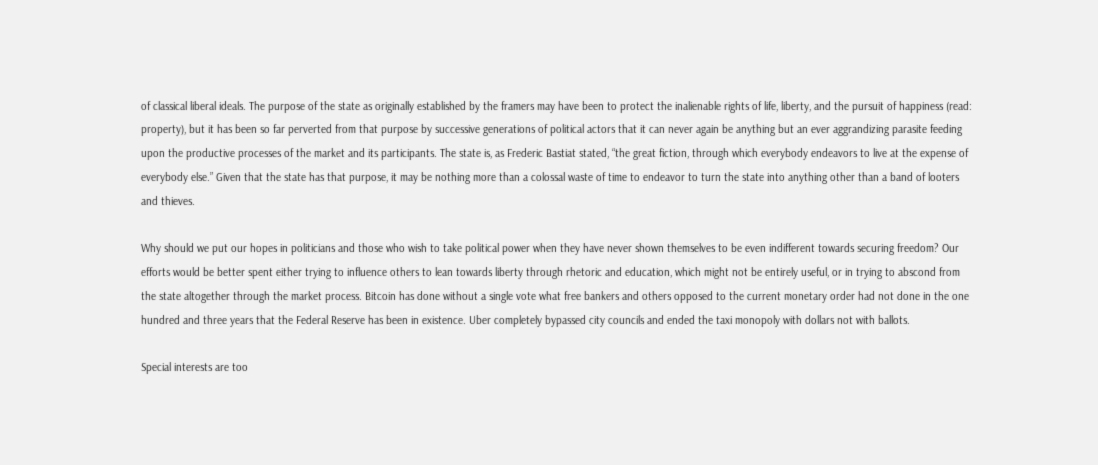of classical liberal ideals. The purpose of the state as originally established by the framers may have been to protect the inalienable rights of life, liberty, and the pursuit of happiness (read: property), but it has been so far perverted from that purpose by successive generations of political actors that it can never again be anything but an ever aggrandizing parasite feeding upon the productive processes of the market and its participants. The state is, as Frederic Bastiat stated, “the great fiction, through which everybody endeavors to live at the expense of everybody else.” Given that the state has that purpose, it may be nothing more than a colossal waste of time to endeavor to turn the state into anything other than a band of looters and thieves.

Why should we put our hopes in politicians and those who wish to take political power when they have never shown themselves to be even indifferent towards securing freedom? Our efforts would be better spent either trying to influence others to lean towards liberty through rhetoric and education, which might not be entirely useful, or in trying to abscond from the state altogether through the market process. Bitcoin has done without a single vote what free bankers and others opposed to the current monetary order had not done in the one hundred and three years that the Federal Reserve has been in existence. Uber completely bypassed city councils and ended the taxi monopoly with dollars not with ballots.

Special interests are too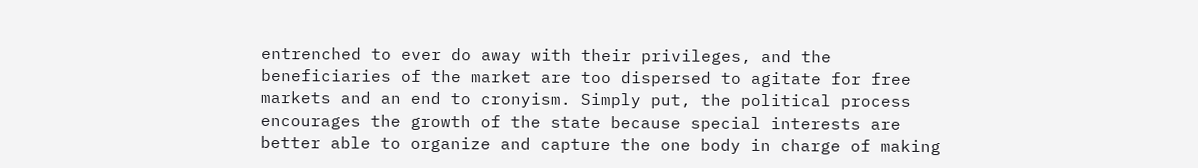entrenched to ever do away with their privileges, and the beneficiaries of the market are too dispersed to agitate for free markets and an end to cronyism. Simply put, the political process encourages the growth of the state because special interests are better able to organize and capture the one body in charge of making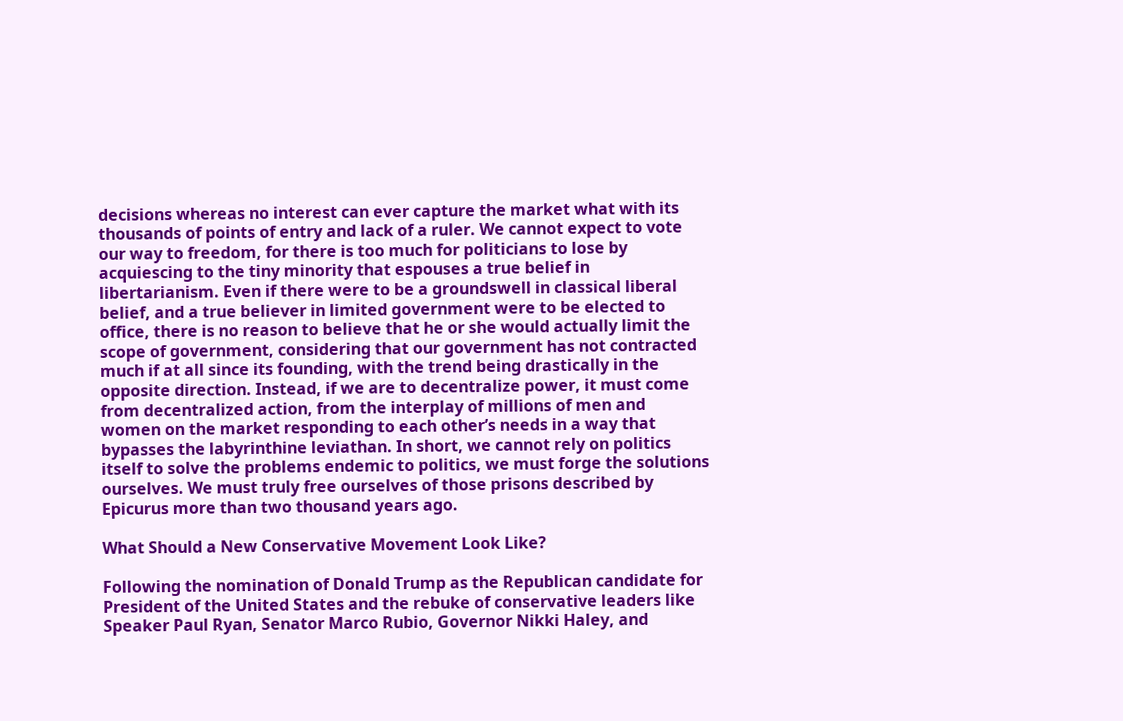decisions whereas no interest can ever capture the market what with its thousands of points of entry and lack of a ruler. We cannot expect to vote our way to freedom, for there is too much for politicians to lose by acquiescing to the tiny minority that espouses a true belief in libertarianism. Even if there were to be a groundswell in classical liberal belief, and a true believer in limited government were to be elected to office, there is no reason to believe that he or she would actually limit the scope of government, considering that our government has not contracted much if at all since its founding, with the trend being drastically in the opposite direction. Instead, if we are to decentralize power, it must come from decentralized action, from the interplay of millions of men and women on the market responding to each other’s needs in a way that bypasses the labyrinthine leviathan. In short, we cannot rely on politics itself to solve the problems endemic to politics, we must forge the solutions ourselves. We must truly free ourselves of those prisons described by Epicurus more than two thousand years ago.

What Should a New Conservative Movement Look Like?

Following the nomination of Donald Trump as the Republican candidate for President of the United States and the rebuke of conservative leaders like Speaker Paul Ryan, Senator Marco Rubio, Governor Nikki Haley, and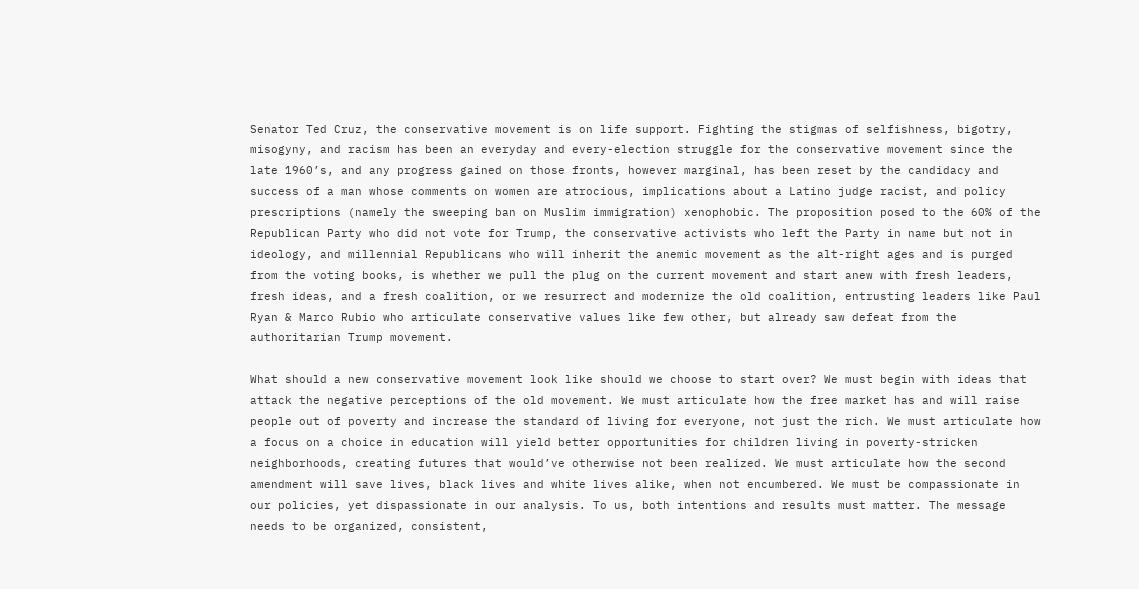Senator Ted Cruz, the conservative movement is on life support. Fighting the stigmas of selfishness, bigotry, misogyny, and racism has been an everyday and every-election struggle for the conservative movement since the late 1960’s, and any progress gained on those fronts, however marginal, has been reset by the candidacy and success of a man whose comments on women are atrocious, implications about a Latino judge racist, and policy prescriptions (namely the sweeping ban on Muslim immigration) xenophobic. The proposition posed to the 60% of the Republican Party who did not vote for Trump, the conservative activists who left the Party in name but not in ideology, and millennial Republicans who will inherit the anemic movement as the alt-right ages and is purged from the voting books, is whether we pull the plug on the current movement and start anew with fresh leaders, fresh ideas, and a fresh coalition, or we resurrect and modernize the old coalition, entrusting leaders like Paul Ryan & Marco Rubio who articulate conservative values like few other, but already saw defeat from the authoritarian Trump movement.

What should a new conservative movement look like should we choose to start over? We must begin with ideas that attack the negative perceptions of the old movement. We must articulate how the free market has and will raise people out of poverty and increase the standard of living for everyone, not just the rich. We must articulate how a focus on a choice in education will yield better opportunities for children living in poverty-stricken neighborhoods, creating futures that would’ve otherwise not been realized. We must articulate how the second amendment will save lives, black lives and white lives alike, when not encumbered. We must be compassionate in our policies, yet dispassionate in our analysis. To us, both intentions and results must matter. The message needs to be organized, consistent,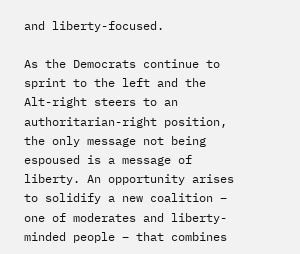and liberty-focused.

As the Democrats continue to sprint to the left and the Alt-right steers to an authoritarian-right position, the only message not being espoused is a message of liberty. An opportunity arises to solidify a new coalition – one of moderates and liberty-minded people – that combines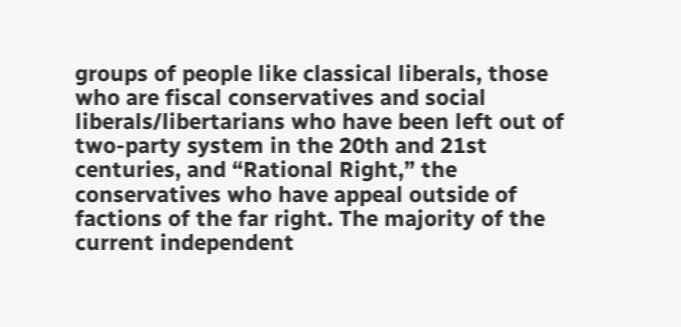groups of people like classical liberals, those who are fiscal conservatives and social liberals/libertarians who have been left out of two-party system in the 20th and 21st centuries, and “Rational Right,” the conservatives who have appeal outside of factions of the far right. The majority of the current independent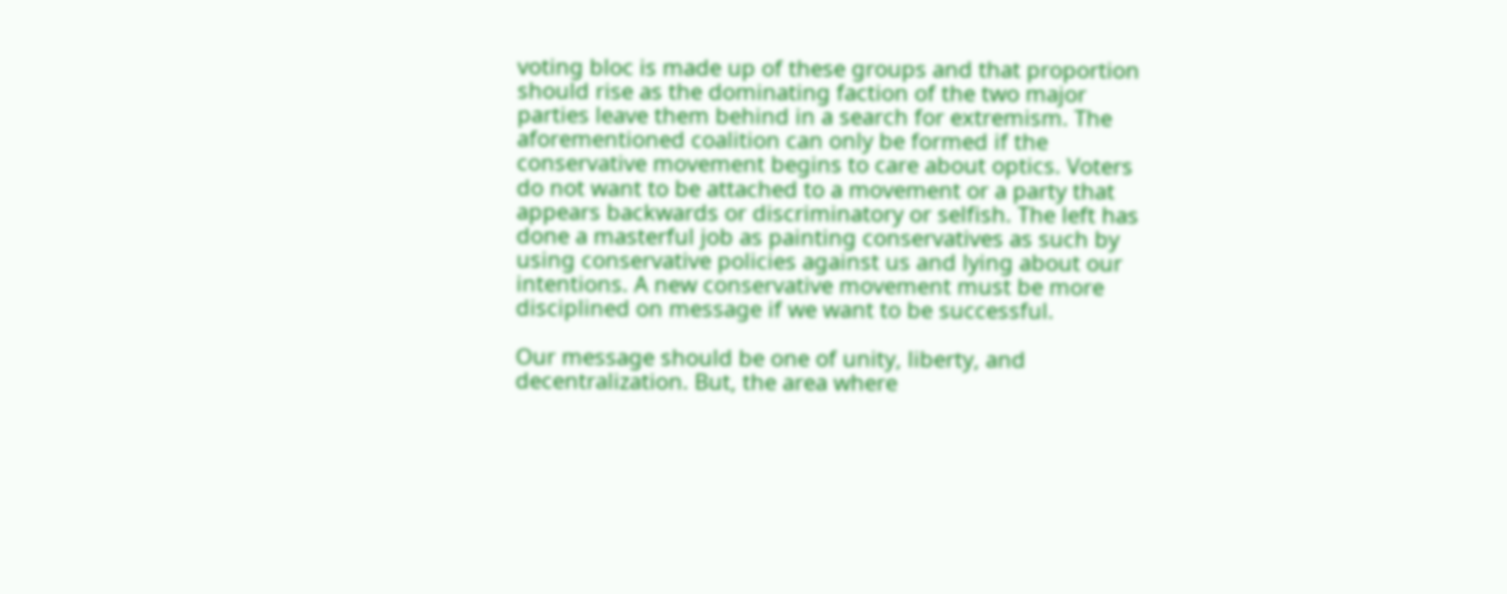voting bloc is made up of these groups and that proportion should rise as the dominating faction of the two major parties leave them behind in a search for extremism. The aforementioned coalition can only be formed if the conservative movement begins to care about optics. Voters do not want to be attached to a movement or a party that appears backwards or discriminatory or selfish. The left has done a masterful job as painting conservatives as such by using conservative policies against us and lying about our intentions. A new conservative movement must be more disciplined on message if we want to be successful.

Our message should be one of unity, liberty, and decentralization. But, the area where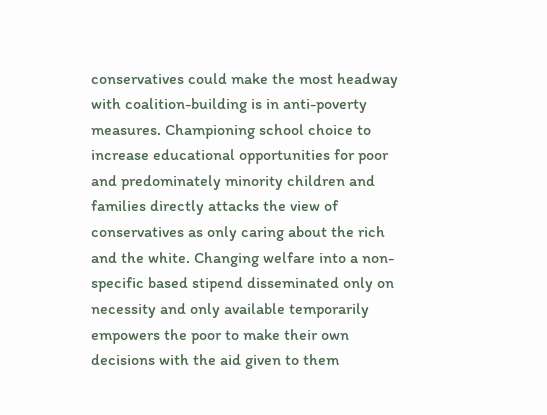conservatives could make the most headway with coalition-building is in anti-poverty measures. Championing school choice to increase educational opportunities for poor and predominately minority children and families directly attacks the view of conservatives as only caring about the rich and the white. Changing welfare into a non-specific based stipend disseminated only on necessity and only available temporarily empowers the poor to make their own decisions with the aid given to them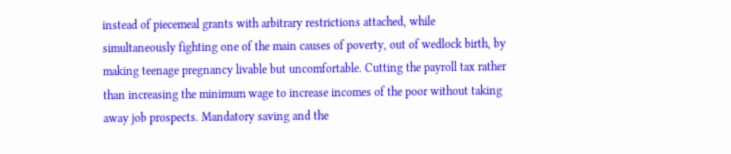instead of piecemeal grants with arbitrary restrictions attached, while simultaneously fighting one of the main causes of poverty, out of wedlock birth, by making teenage pregnancy livable but uncomfortable. Cutting the payroll tax rather than increasing the minimum wage to increase incomes of the poor without taking away job prospects. Mandatory saving and the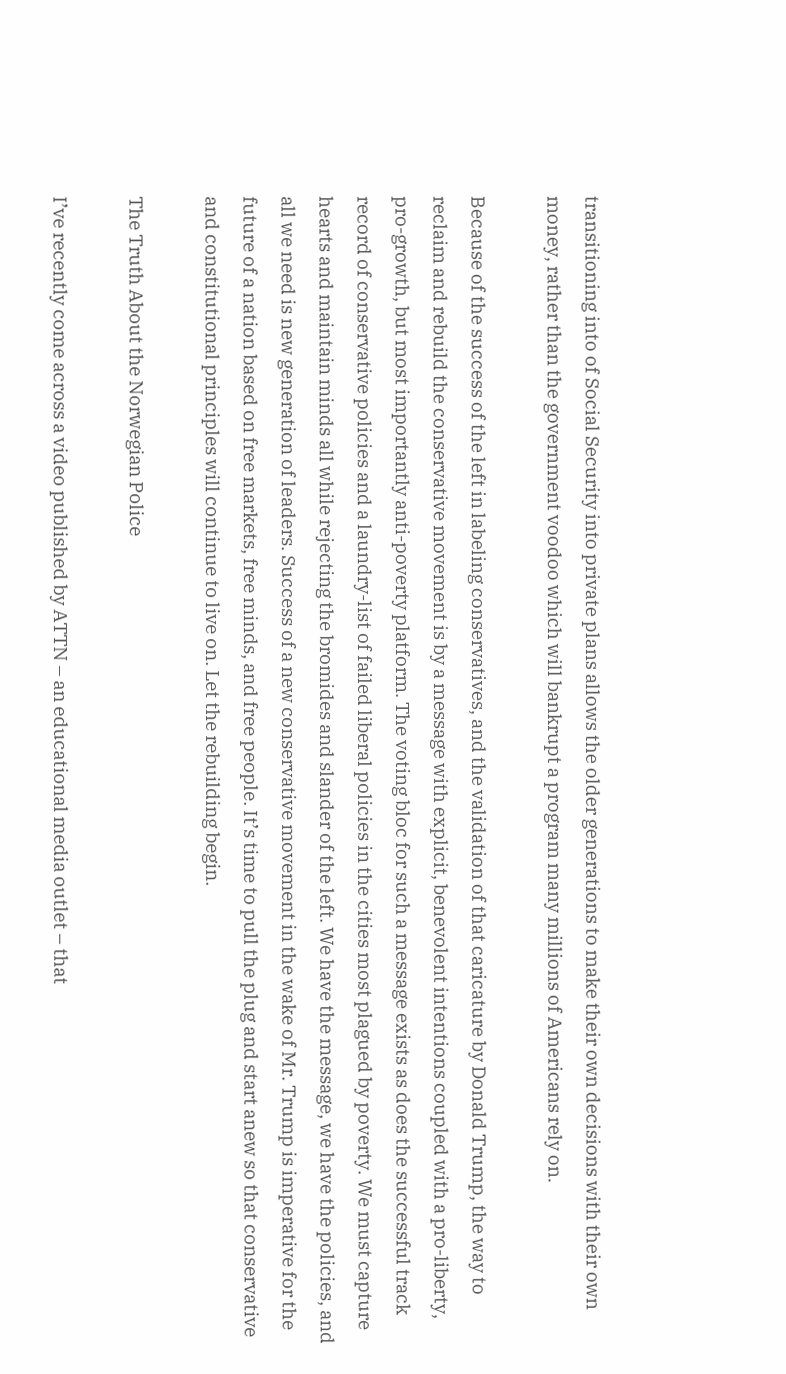transitioning into of Social Security into private plans allows the older generations to make their own decisions with their own money, rather than the government voodoo which will bankrupt a program many millions of Americans rely on.

Because of the success of the left in labeling conservatives, and the validation of that caricature by Donald Trump, the way to reclaim and rebuild the conservative movement is by a message with explicit, benevolent intentions coupled with a pro-liberty, pro-growth, but most importantly anti-poverty platform. The voting bloc for such a message exists as does the successful track record of conservative policies and a laundry-list of failed liberal policies in the cities most plagued by poverty. We must capture hearts and maintain minds all while rejecting the bromides and slander of the left. We have the message, we have the policies, and all we need is new generation of leaders. Success of a new conservative movement in the wake of Mr. Trump is imperative for the future of a nation based on free markets, free minds, and free people. It’s time to pull the plug and start anew so that conservative and constitutional principles will continue to live on. Let the rebuilding begin.

The Truth About the Norwegian Police

I’ve recently come across a video published by ATTN – an educational media outlet – that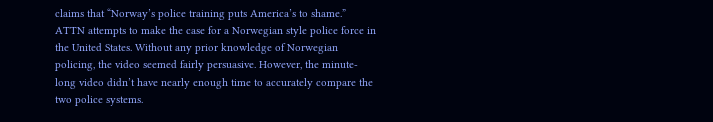claims that “Norway’s police training puts America’s to shame.” ATTN attempts to make the case for a Norwegian style police force in the United States. Without any prior knowledge of Norwegian policing, the video seemed fairly persuasive. However, the minute-long video didn’t have nearly enough time to accurately compare the two police systems.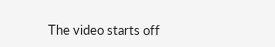The video starts off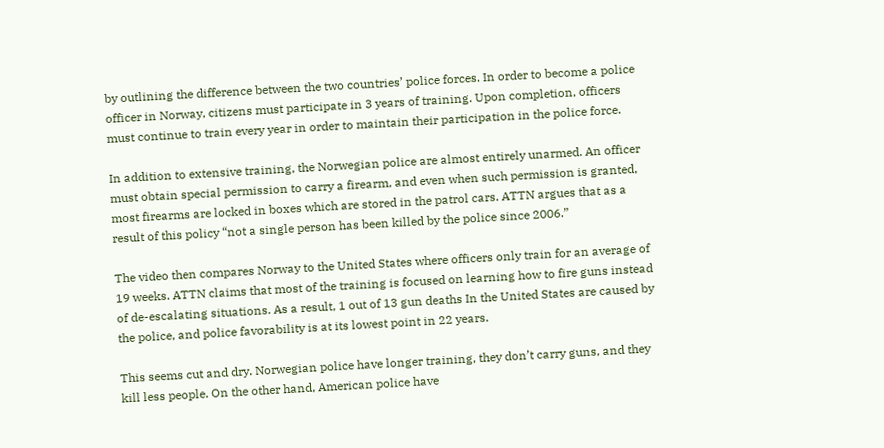by outlining the difference between the two countries’ police forces. In order to become a police officer in Norway, citizens must participate in 3 years of training. Upon completion, officers must continue to train every year in order to maintain their participation in the police force.

In addition to extensive training, the Norwegian police are almost entirely unarmed. An officer must obtain special permission to carry a firearm, and even when such permission is granted, most firearms are locked in boxes which are stored in the patrol cars. ATTN argues that as a result of this policy “not a single person has been killed by the police since 2006.”

The video then compares Norway to the United States where officers only train for an average of 19 weeks. ATTN claims that most of the training is focused on learning how to fire guns instead of de-escalating situations. As a result, 1 out of 13 gun deaths In the United States are caused by the police, and police favorability is at its lowest point in 22 years.

This seems cut and dry. Norwegian police have longer training, they don’t carry guns, and they kill less people. On the other hand, American police have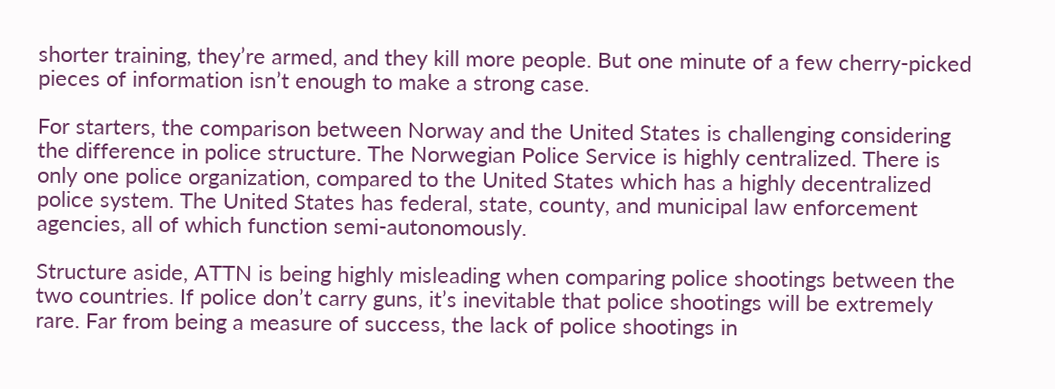shorter training, they’re armed, and they kill more people. But one minute of a few cherry-picked pieces of information isn’t enough to make a strong case.

For starters, the comparison between Norway and the United States is challenging considering the difference in police structure. The Norwegian Police Service is highly centralized. There is only one police organization, compared to the United States which has a highly decentralized police system. The United States has federal, state, county, and municipal law enforcement agencies, all of which function semi-autonomously.

Structure aside, ATTN is being highly misleading when comparing police shootings between the two countries. If police don’t carry guns, it’s inevitable that police shootings will be extremely rare. Far from being a measure of success, the lack of police shootings in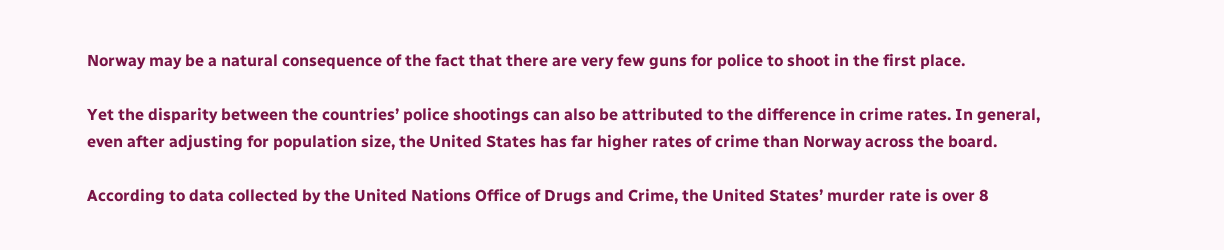Norway may be a natural consequence of the fact that there are very few guns for police to shoot in the first place.

Yet the disparity between the countries’ police shootings can also be attributed to the difference in crime rates. In general, even after adjusting for population size, the United States has far higher rates of crime than Norway across the board.

According to data collected by the United Nations Office of Drugs and Crime, the United States’ murder rate is over 8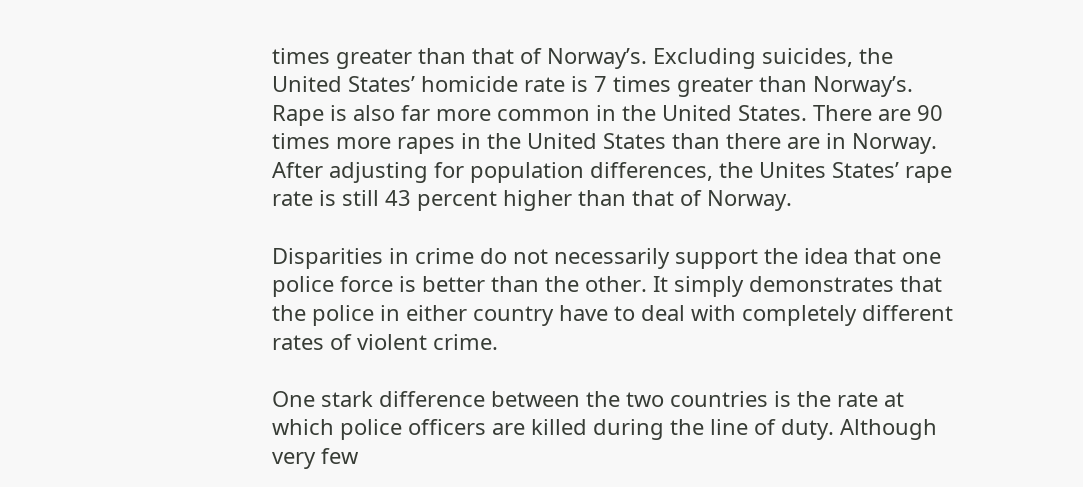times greater than that of Norway’s. Excluding suicides, the United States’ homicide rate is 7 times greater than Norway’s. Rape is also far more common in the United States. There are 90 times more rapes in the United States than there are in Norway. After adjusting for population differences, the Unites States’ rape rate is still 43 percent higher than that of Norway.

Disparities in crime do not necessarily support the idea that one police force is better than the other. It simply demonstrates that the police in either country have to deal with completely different rates of violent crime.

One stark difference between the two countries is the rate at which police officers are killed during the line of duty. Although very few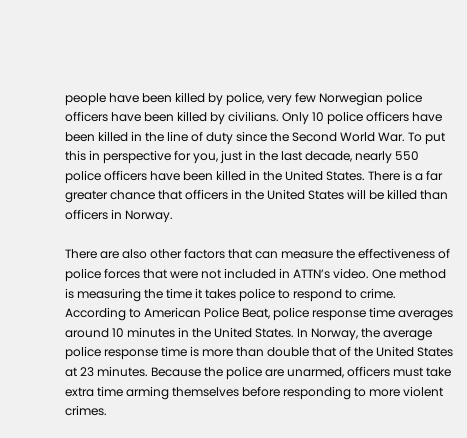people have been killed by police, very few Norwegian police officers have been killed by civilians. Only 10 police officers have been killed in the line of duty since the Second World War. To put this in perspective for you, just in the last decade, nearly 550 police officers have been killed in the United States. There is a far greater chance that officers in the United States will be killed than officers in Norway.

There are also other factors that can measure the effectiveness of police forces that were not included in ATTN’s video. One method is measuring the time it takes police to respond to crime. According to American Police Beat, police response time averages around 10 minutes in the United States. In Norway, the average police response time is more than double that of the United States at 23 minutes. Because the police are unarmed, officers must take extra time arming themselves before responding to more violent crimes.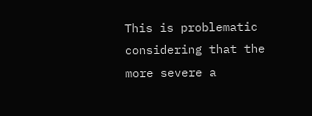This is problematic considering that the more severe a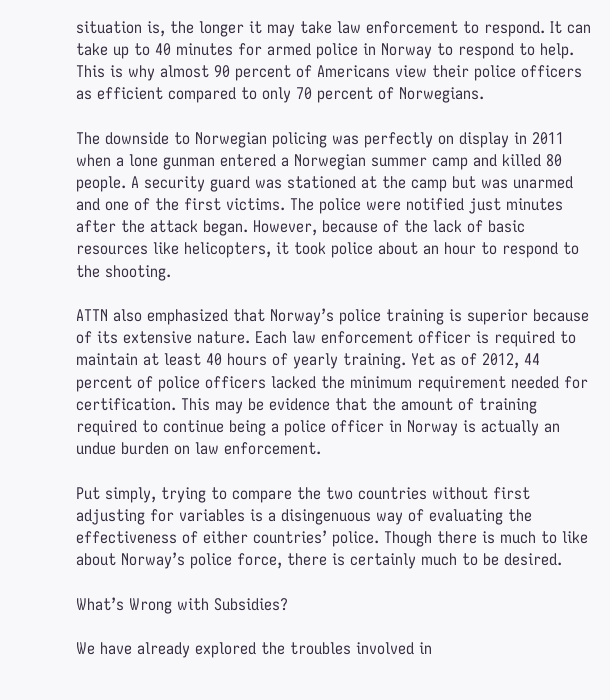situation is, the longer it may take law enforcement to respond. It can take up to 40 minutes for armed police in Norway to respond to help. This is why almost 90 percent of Americans view their police officers as efficient compared to only 70 percent of Norwegians.

The downside to Norwegian policing was perfectly on display in 2011 when a lone gunman entered a Norwegian summer camp and killed 80 people. A security guard was stationed at the camp but was unarmed and one of the first victims. The police were notified just minutes after the attack began. However, because of the lack of basic resources like helicopters, it took police about an hour to respond to the shooting.

ATTN also emphasized that Norway’s police training is superior because of its extensive nature. Each law enforcement officer is required to maintain at least 40 hours of yearly training. Yet as of 2012, 44 percent of police officers lacked the minimum requirement needed for certification. This may be evidence that the amount of training required to continue being a police officer in Norway is actually an undue burden on law enforcement.

Put simply, trying to compare the two countries without first adjusting for variables is a disingenuous way of evaluating the effectiveness of either countries’ police. Though there is much to like about Norway’s police force, there is certainly much to be desired.

What’s Wrong with Subsidies?

We have already explored the troubles involved in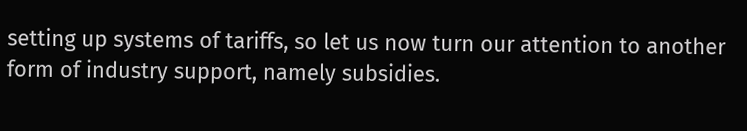setting up systems of tariffs, so let us now turn our attention to another form of industry support, namely subsidies.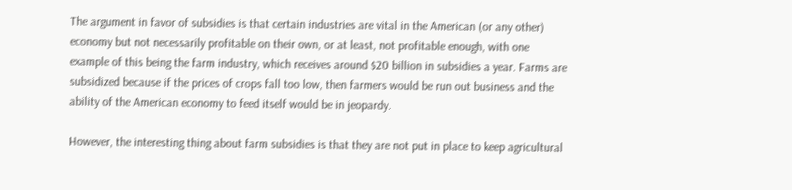The argument in favor of subsidies is that certain industries are vital in the American (or any other) economy but not necessarily profitable on their own, or at least, not profitable enough, with one example of this being the farm industry, which receives around $20 billion in subsidies a year. Farms are subsidized because if the prices of crops fall too low, then farmers would be run out business and the ability of the American economy to feed itself would be in jeopardy.

However, the interesting thing about farm subsidies is that they are not put in place to keep agricultural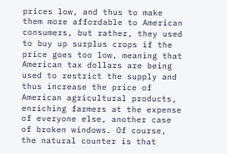prices low, and thus to make them more affordable to American consumers, but rather, they used to buy up surplus crops if the price goes too low, meaning that American tax dollars are being used to restrict the supply and thus increase the price of American agricultural products, enriching farmers at the expense of everyone else, another case of broken windows. Of course, the natural counter is that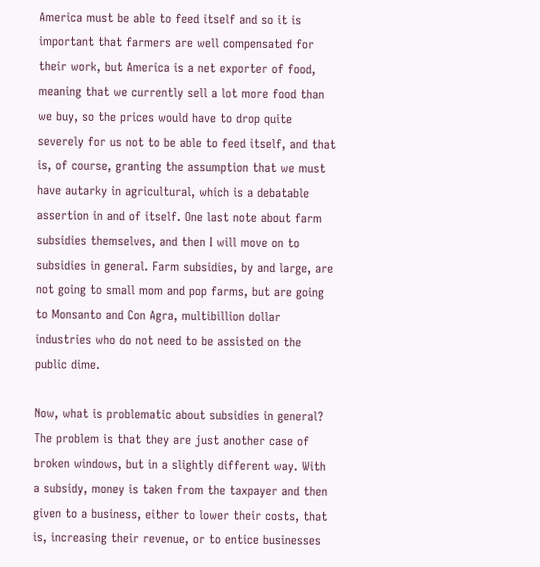America must be able to feed itself and so it is important that farmers are well compensated for their work, but America is a net exporter of food, meaning that we currently sell a lot more food than we buy, so the prices would have to drop quite severely for us not to be able to feed itself, and that is, of course, granting the assumption that we must have autarky in agricultural, which is a debatable assertion in and of itself. One last note about farm subsidies themselves, and then I will move on to subsidies in general. Farm subsidies, by and large, are not going to small mom and pop farms, but are going to Monsanto and Con Agra, multibillion dollar industries who do not need to be assisted on the public dime.

Now, what is problematic about subsidies in general? The problem is that they are just another case of broken windows, but in a slightly different way. With a subsidy, money is taken from the taxpayer and then given to a business, either to lower their costs, that is, increasing their revenue, or to entice businesses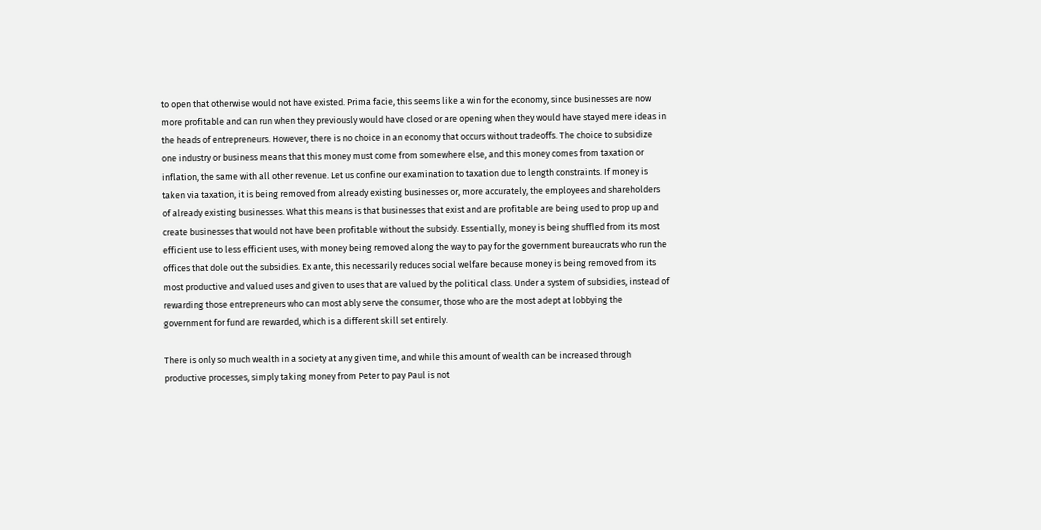to open that otherwise would not have existed. Prima facie, this seems like a win for the economy, since businesses are now more profitable and can run when they previously would have closed or are opening when they would have stayed mere ideas in the heads of entrepreneurs. However, there is no choice in an economy that occurs without tradeoffs. The choice to subsidize one industry or business means that this money must come from somewhere else, and this money comes from taxation or inflation, the same with all other revenue. Let us confine our examination to taxation due to length constraints. If money is taken via taxation, it is being removed from already existing businesses or, more accurately, the employees and shareholders of already existing businesses. What this means is that businesses that exist and are profitable are being used to prop up and create businesses that would not have been profitable without the subsidy. Essentially, money is being shuffled from its most efficient use to less efficient uses, with money being removed along the way to pay for the government bureaucrats who run the offices that dole out the subsidies. Ex ante, this necessarily reduces social welfare because money is being removed from its most productive and valued uses and given to uses that are valued by the political class. Under a system of subsidies, instead of rewarding those entrepreneurs who can most ably serve the consumer, those who are the most adept at lobbying the government for fund are rewarded, which is a different skill set entirely.

There is only so much wealth in a society at any given time, and while this amount of wealth can be increased through productive processes, simply taking money from Peter to pay Paul is not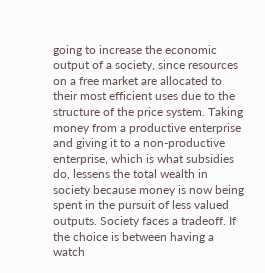going to increase the economic output of a society, since resources on a free market are allocated to their most efficient uses due to the structure of the price system. Taking money from a productive enterprise and giving it to a non-productive enterprise, which is what subsidies do, lessens the total wealth in society because money is now being spent in the pursuit of less valued outputs. Society faces a tradeoff. If the choice is between having a watch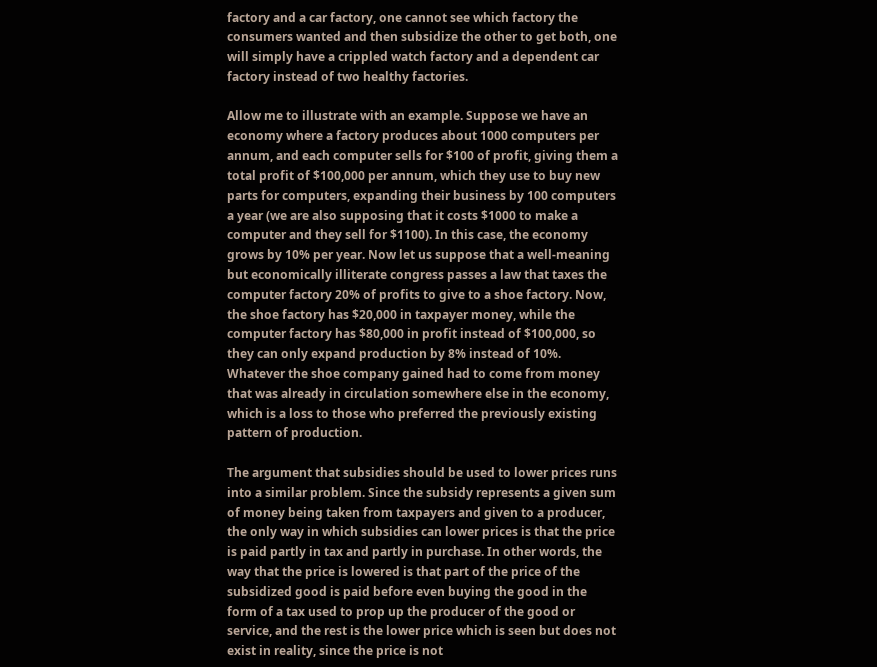factory and a car factory, one cannot see which factory the consumers wanted and then subsidize the other to get both, one will simply have a crippled watch factory and a dependent car factory instead of two healthy factories.

Allow me to illustrate with an example. Suppose we have an economy where a factory produces about 1000 computers per annum, and each computer sells for $100 of profit, giving them a total profit of $100,000 per annum, which they use to buy new parts for computers, expanding their business by 100 computers a year (we are also supposing that it costs $1000 to make a computer and they sell for $1100). In this case, the economy grows by 10% per year. Now let us suppose that a well-meaning but economically illiterate congress passes a law that taxes the computer factory 20% of profits to give to a shoe factory. Now, the shoe factory has $20,000 in taxpayer money, while the computer factory has $80,000 in profit instead of $100,000, so they can only expand production by 8% instead of 10%. Whatever the shoe company gained had to come from money that was already in circulation somewhere else in the economy, which is a loss to those who preferred the previously existing pattern of production.

The argument that subsidies should be used to lower prices runs into a similar problem. Since the subsidy represents a given sum of money being taken from taxpayers and given to a producer, the only way in which subsidies can lower prices is that the price is paid partly in tax and partly in purchase. In other words, the way that the price is lowered is that part of the price of the subsidized good is paid before even buying the good in the form of a tax used to prop up the producer of the good or service, and the rest is the lower price which is seen but does not exist in reality, since the price is not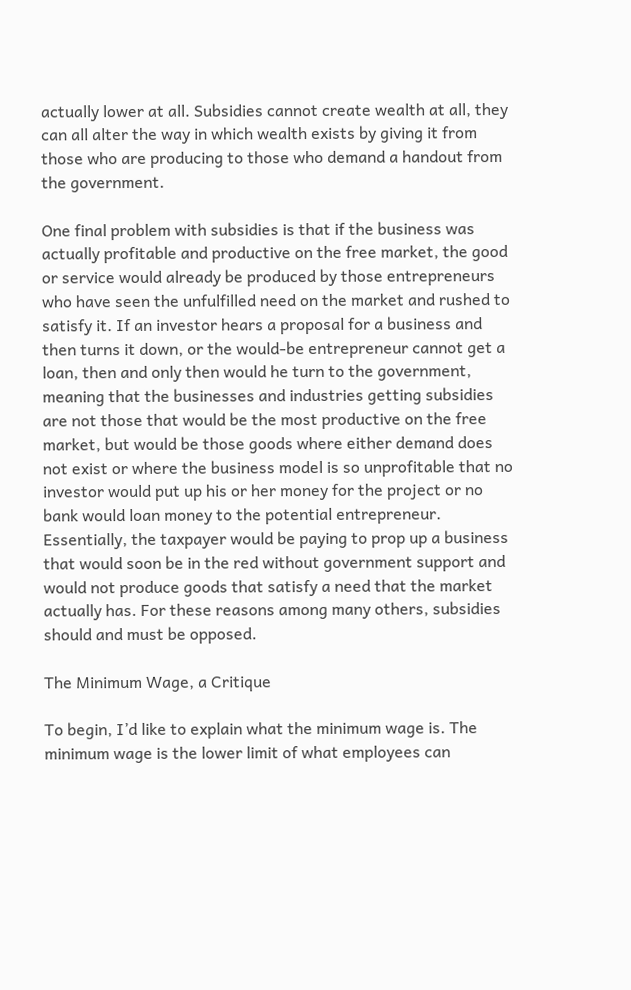actually lower at all. Subsidies cannot create wealth at all, they can all alter the way in which wealth exists by giving it from those who are producing to those who demand a handout from the government.

One final problem with subsidies is that if the business was actually profitable and productive on the free market, the good or service would already be produced by those entrepreneurs who have seen the unfulfilled need on the market and rushed to satisfy it. If an investor hears a proposal for a business and then turns it down, or the would-be entrepreneur cannot get a loan, then and only then would he turn to the government, meaning that the businesses and industries getting subsidies are not those that would be the most productive on the free market, but would be those goods where either demand does not exist or where the business model is so unprofitable that no investor would put up his or her money for the project or no bank would loan money to the potential entrepreneur. Essentially, the taxpayer would be paying to prop up a business that would soon be in the red without government support and would not produce goods that satisfy a need that the market actually has. For these reasons among many others, subsidies should and must be opposed.

The Minimum Wage, a Critique

To begin, I’d like to explain what the minimum wage is. The minimum wage is the lower limit of what employees can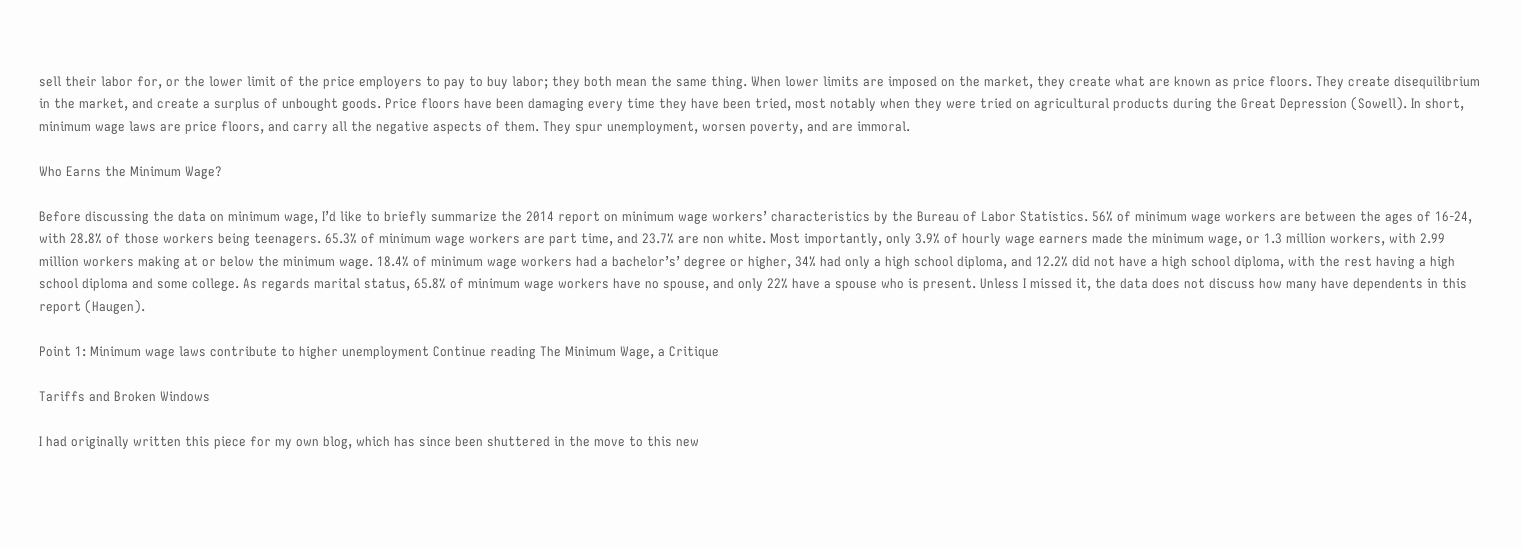sell their labor for, or the lower limit of the price employers to pay to buy labor; they both mean the same thing. When lower limits are imposed on the market, they create what are known as price floors. They create disequilibrium in the market, and create a surplus of unbought goods. Price floors have been damaging every time they have been tried, most notably when they were tried on agricultural products during the Great Depression (Sowell). In short, minimum wage laws are price floors, and carry all the negative aspects of them. They spur unemployment, worsen poverty, and are immoral.

Who Earns the Minimum Wage?

Before discussing the data on minimum wage, I’d like to briefly summarize the 2014 report on minimum wage workers’ characteristics by the Bureau of Labor Statistics. 56% of minimum wage workers are between the ages of 16-24, with 28.8% of those workers being teenagers. 65.3% of minimum wage workers are part time, and 23.7% are non white. Most importantly, only 3.9% of hourly wage earners made the minimum wage, or 1.3 million workers, with 2.99 million workers making at or below the minimum wage. 18.4% of minimum wage workers had a bachelor’s’ degree or higher, 34% had only a high school diploma, and 12.2% did not have a high school diploma, with the rest having a high school diploma and some college. As regards marital status, 65.8% of minimum wage workers have no spouse, and only 22% have a spouse who is present. Unless I missed it, the data does not discuss how many have dependents in this report (Haugen).

Point 1: Minimum wage laws contribute to higher unemployment Continue reading The Minimum Wage, a Critique

Tariffs and Broken Windows

I had originally written this piece for my own blog, which has since been shuttered in the move to this new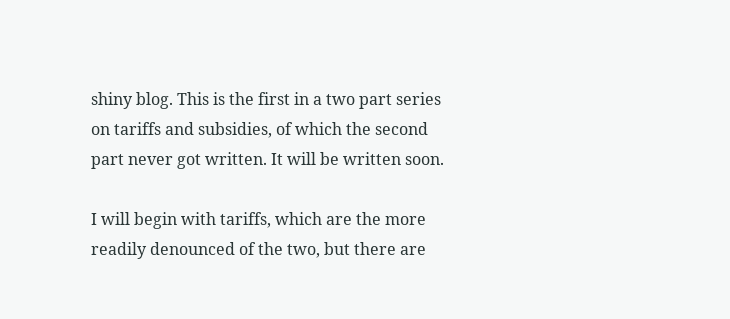shiny blog. This is the first in a two part series on tariffs and subsidies, of which the second part never got written. It will be written soon.

I will begin with tariffs, which are the more readily denounced of the two, but there are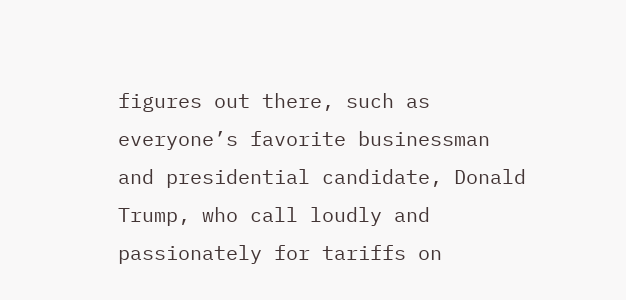figures out there, such as everyone’s favorite businessman and presidential candidate, Donald Trump, who call loudly and passionately for tariffs on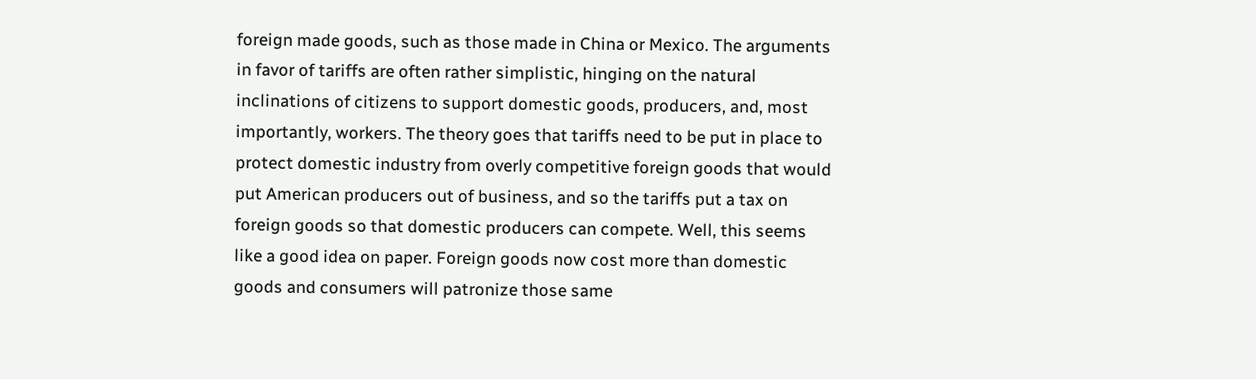foreign made goods, such as those made in China or Mexico. The arguments in favor of tariffs are often rather simplistic, hinging on the natural inclinations of citizens to support domestic goods, producers, and, most importantly, workers. The theory goes that tariffs need to be put in place to protect domestic industry from overly competitive foreign goods that would put American producers out of business, and so the tariffs put a tax on foreign goods so that domestic producers can compete. Well, this seems like a good idea on paper. Foreign goods now cost more than domestic goods and consumers will patronize those same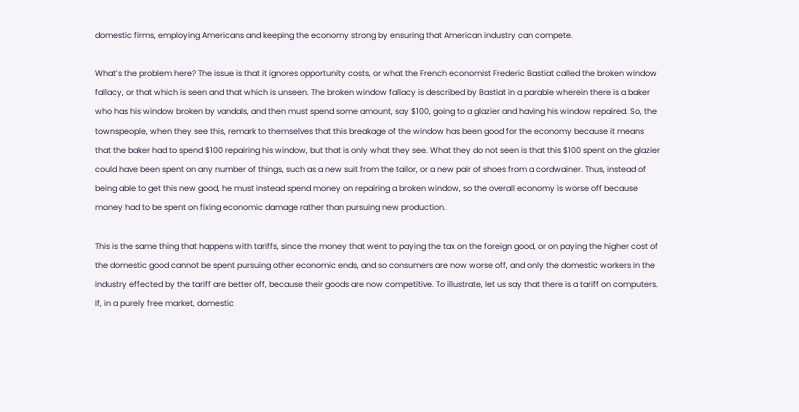domestic firms, employing Americans and keeping the economy strong by ensuring that American industry can compete.

What’s the problem here? The issue is that it ignores opportunity costs, or what the French economist Frederic Bastiat called the broken window fallacy, or that which is seen and that which is unseen. The broken window fallacy is described by Bastiat in a parable wherein there is a baker who has his window broken by vandals, and then must spend some amount, say $100, going to a glazier and having his window repaired. So, the townspeople, when they see this, remark to themselves that this breakage of the window has been good for the economy because it means that the baker had to spend $100 repairing his window, but that is only what they see. What they do not seen is that this $100 spent on the glazier could have been spent on any number of things, such as a new suit from the tailor, or a new pair of shoes from a cordwainer. Thus, instead of being able to get this new good, he must instead spend money on repairing a broken window, so the overall economy is worse off because money had to be spent on fixing economic damage rather than pursuing new production.

This is the same thing that happens with tariffs, since the money that went to paying the tax on the foreign good, or on paying the higher cost of the domestic good cannot be spent pursuing other economic ends, and so consumers are now worse off, and only the domestic workers in the industry effected by the tariff are better off, because their goods are now competitive. To illustrate, let us say that there is a tariff on computers. If, in a purely free market, domestic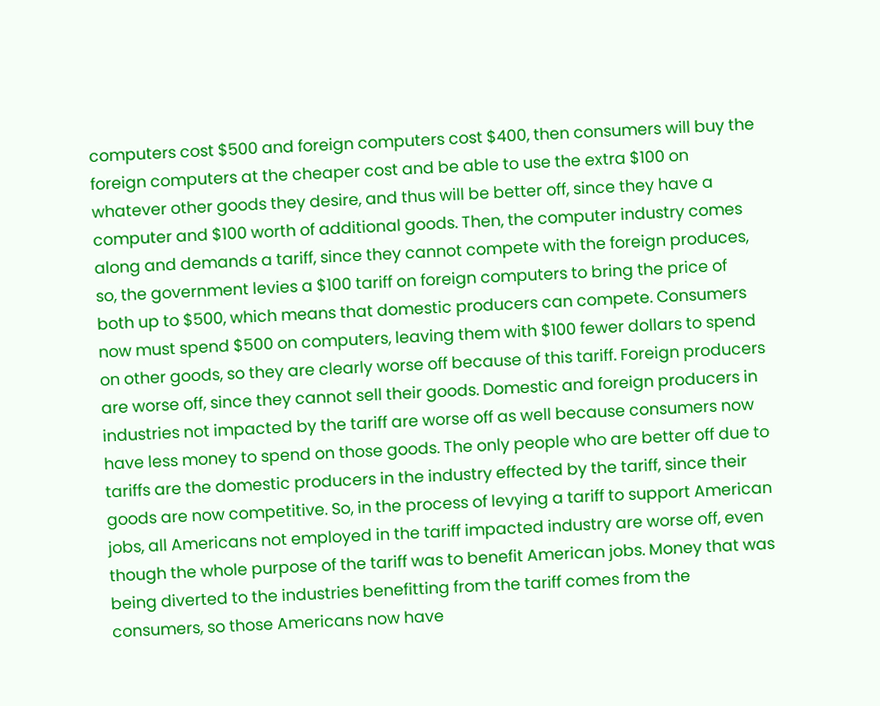computers cost $500 and foreign computers cost $400, then consumers will buy the foreign computers at the cheaper cost and be able to use the extra $100 on whatever other goods they desire, and thus will be better off, since they have a computer and $100 worth of additional goods. Then, the computer industry comes along and demands a tariff, since they cannot compete with the foreign produces, so, the government levies a $100 tariff on foreign computers to bring the price of both up to $500, which means that domestic producers can compete. Consumers now must spend $500 on computers, leaving them with $100 fewer dollars to spend on other goods, so they are clearly worse off because of this tariff. Foreign producers are worse off, since they cannot sell their goods. Domestic and foreign producers in industries not impacted by the tariff are worse off as well because consumers now have less money to spend on those goods. The only people who are better off due to tariffs are the domestic producers in the industry effected by the tariff, since their goods are now competitive. So, in the process of levying a tariff to support American jobs, all Americans not employed in the tariff impacted industry are worse off, even though the whole purpose of the tariff was to benefit American jobs. Money that was being diverted to the industries benefitting from the tariff comes from the consumers, so those Americans now have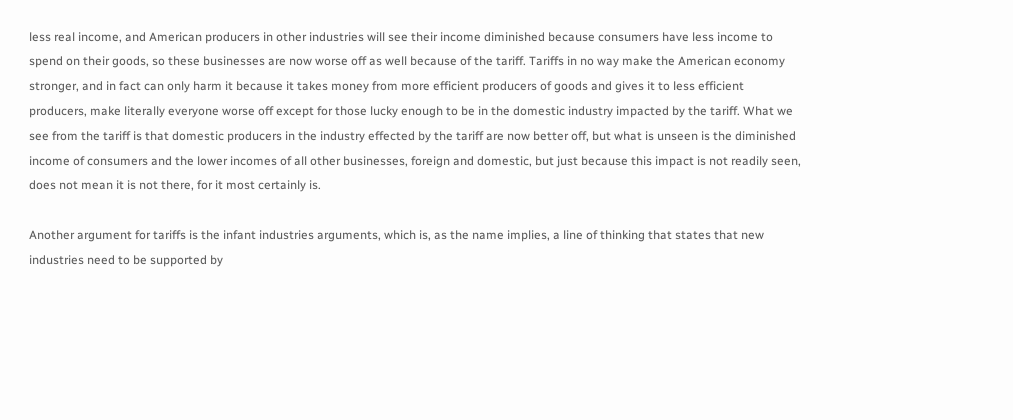less real income, and American producers in other industries will see their income diminished because consumers have less income to spend on their goods, so these businesses are now worse off as well because of the tariff. Tariffs in no way make the American economy stronger, and in fact can only harm it because it takes money from more efficient producers of goods and gives it to less efficient producers, make literally everyone worse off except for those lucky enough to be in the domestic industry impacted by the tariff. What we see from the tariff is that domestic producers in the industry effected by the tariff are now better off, but what is unseen is the diminished income of consumers and the lower incomes of all other businesses, foreign and domestic, but just because this impact is not readily seen, does not mean it is not there, for it most certainly is.

Another argument for tariffs is the infant industries arguments, which is, as the name implies, a line of thinking that states that new industries need to be supported by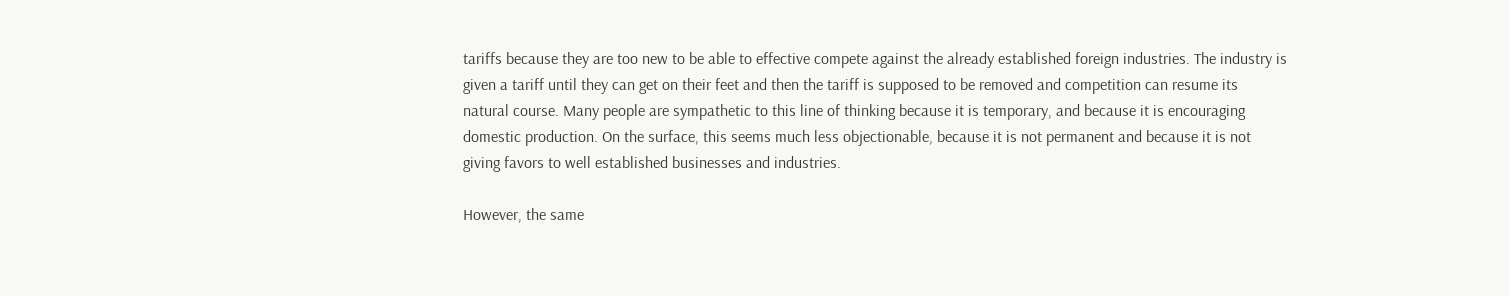tariffs because they are too new to be able to effective compete against the already established foreign industries. The industry is given a tariff until they can get on their feet and then the tariff is supposed to be removed and competition can resume its natural course. Many people are sympathetic to this line of thinking because it is temporary, and because it is encouraging domestic production. On the surface, this seems much less objectionable, because it is not permanent and because it is not giving favors to well established businesses and industries.

However, the same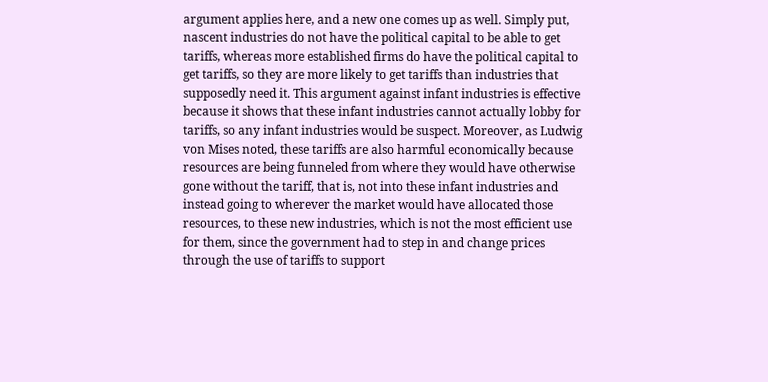argument applies here, and a new one comes up as well. Simply put, nascent industries do not have the political capital to be able to get tariffs, whereas more established firms do have the political capital to get tariffs, so they are more likely to get tariffs than industries that supposedly need it. This argument against infant industries is effective because it shows that these infant industries cannot actually lobby for tariffs, so any infant industries would be suspect. Moreover, as Ludwig von Mises noted, these tariffs are also harmful economically because resources are being funneled from where they would have otherwise gone without the tariff, that is, not into these infant industries and instead going to wherever the market would have allocated those resources, to these new industries, which is not the most efficient use for them, since the government had to step in and change prices through the use of tariffs to support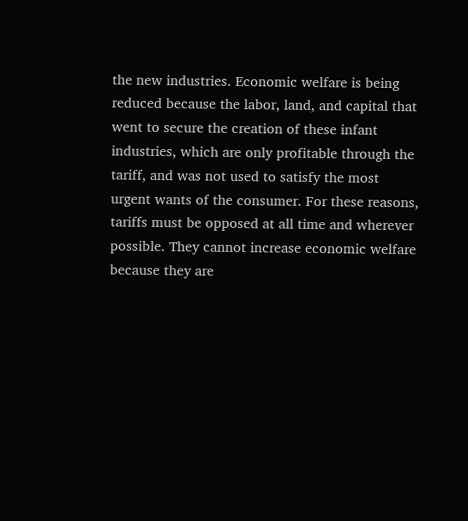the new industries. Economic welfare is being reduced because the labor, land, and capital that went to secure the creation of these infant industries, which are only profitable through the tariff, and was not used to satisfy the most urgent wants of the consumer. For these reasons, tariffs must be opposed at all time and wherever possible. They cannot increase economic welfare because they are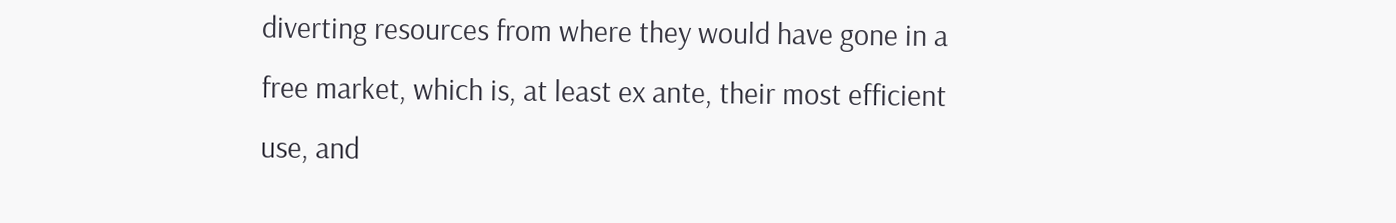diverting resources from where they would have gone in a free market, which is, at least ex ante, their most efficient use, and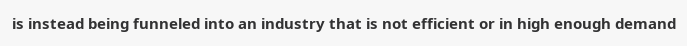is instead being funneled into an industry that is not efficient or in high enough demand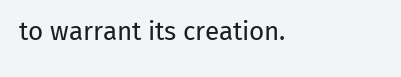to warrant its creation.